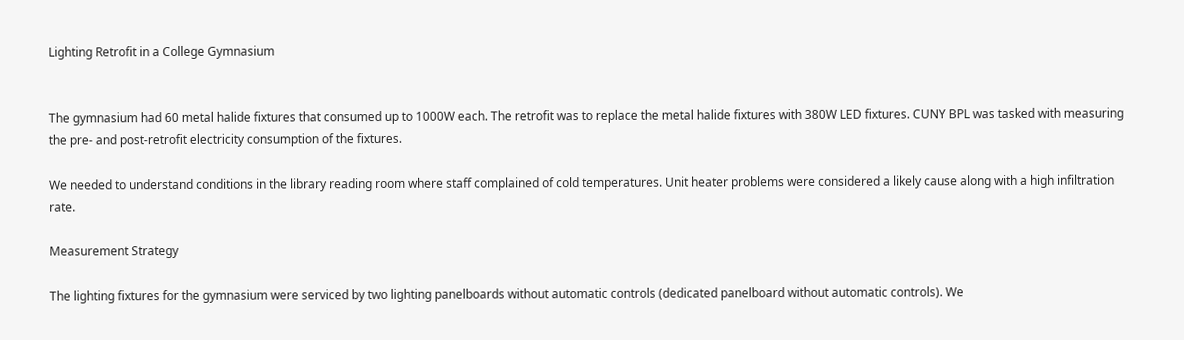Lighting Retrofit in a College Gymnasium


The gymnasium had 60 metal halide fixtures that consumed up to 1000W each. The retrofit was to replace the metal halide fixtures with 380W LED fixtures. CUNY BPL was tasked with measuring the pre- and post-retrofit electricity consumption of the fixtures.

We needed to understand conditions in the library reading room where staff complained of cold temperatures. Unit heater problems were considered a likely cause along with a high infiltration rate.

Measurement Strategy

The lighting fixtures for the gymnasium were serviced by two lighting panelboards without automatic controls (dedicated panelboard without automatic controls). We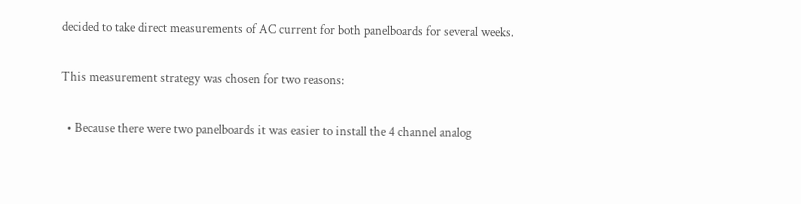decided to take direct measurements of AC current for both panelboards for several weeks.

This measurement strategy was chosen for two reasons:

  • Because there were two panelboards it was easier to install the 4 channel analog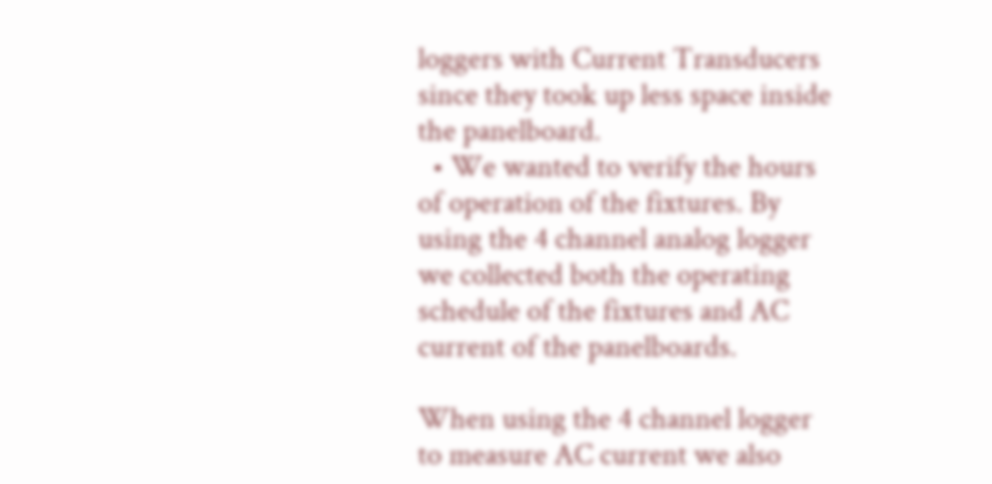loggers with Current Transducers since they took up less space inside the panelboard.
  • We wanted to verify the hours of operation of the fixtures. By using the 4 channel analog logger we collected both the operating schedule of the fixtures and AC current of the panelboards.

When using the 4 channel logger to measure AC current we also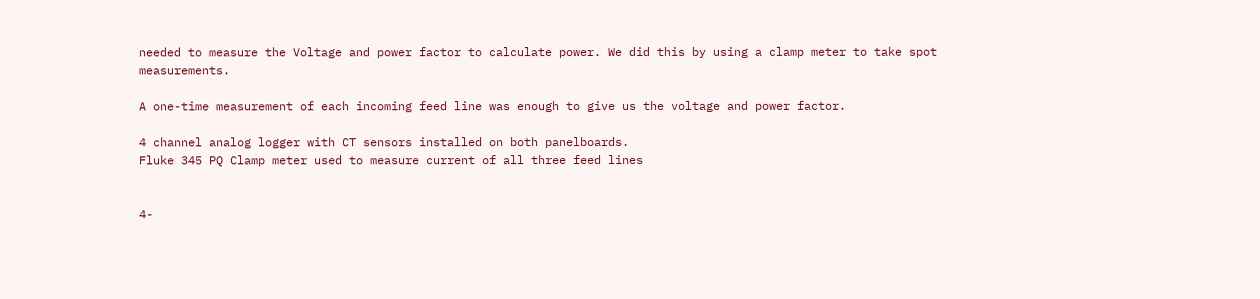needed to measure the Voltage and power factor to calculate power. We did this by using a clamp meter to take spot measurements.

A one-time measurement of each incoming feed line was enough to give us the voltage and power factor.

4 channel analog logger with CT sensors installed on both panelboards.
Fluke 345 PQ Clamp meter used to measure current of all three feed lines


4-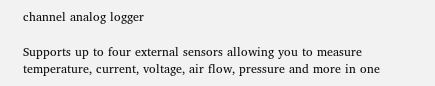channel analog logger

Supports up to four external sensors allowing you to measure temperature, current, voltage, air flow, pressure and more in one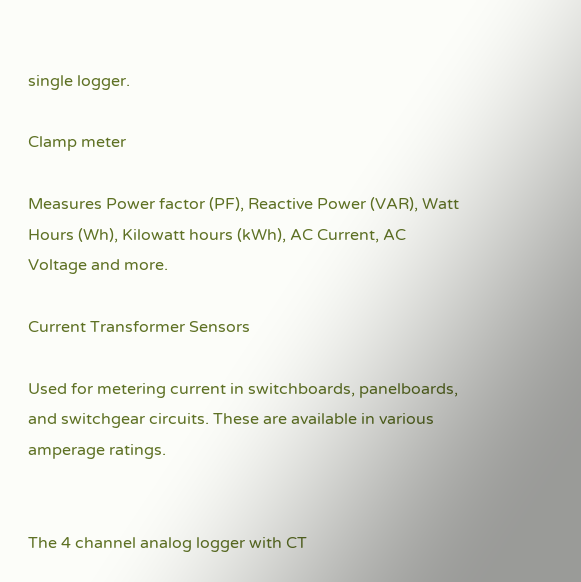single logger.

Clamp meter

Measures Power factor (PF), Reactive Power (VAR), Watt Hours (Wh), Kilowatt hours (kWh), AC Current, AC Voltage and more.

Current Transformer Sensors

Used for metering current in switchboards, panelboards, and switchgear circuits. These are available in various amperage ratings.


The 4 channel analog logger with CT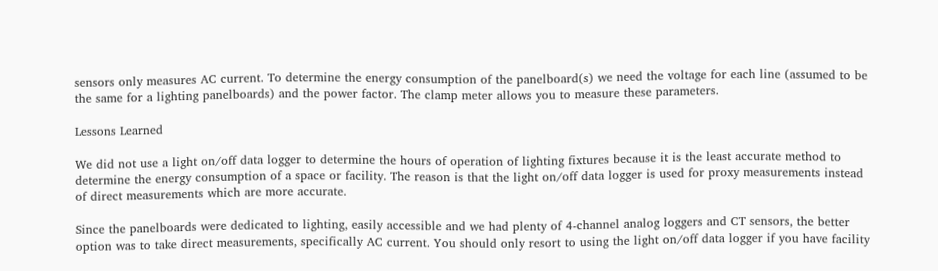sensors only measures AC current. To determine the energy consumption of the panelboard(s) we need the voltage for each line (assumed to be the same for a lighting panelboards) and the power factor. The clamp meter allows you to measure these parameters.

Lessons Learned

We did not use a light on/off data logger to determine the hours of operation of lighting fixtures because it is the least accurate method to determine the energy consumption of a space or facility. The reason is that the light on/off data logger is used for proxy measurements instead of direct measurements which are more accurate.

Since the panelboards were dedicated to lighting, easily accessible and we had plenty of 4-channel analog loggers and CT sensors, the better option was to take direct measurements, specifically AC current. You should only resort to using the light on/off data logger if you have facility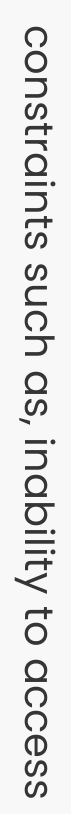constraints such as, inability to access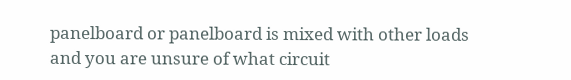panelboard or panelboard is mixed with other loads and you are unsure of what circuit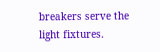breakers serve the light fixtures.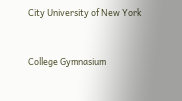City University of New York


College Gymnasium